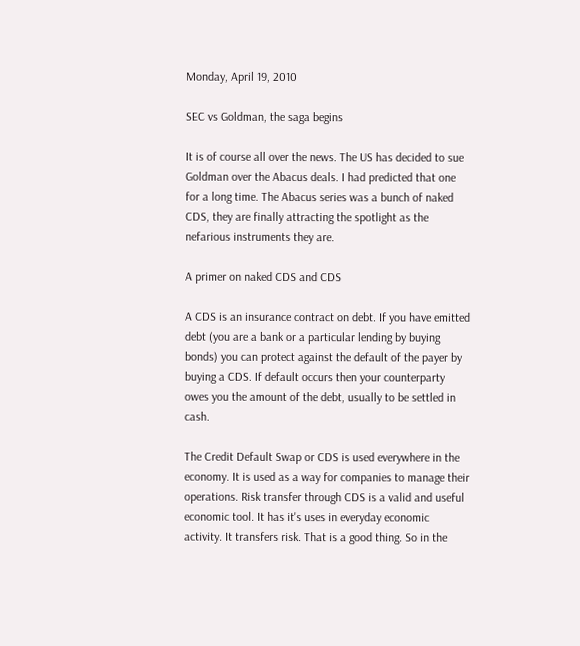Monday, April 19, 2010

SEC vs Goldman, the saga begins

It is of course all over the news. The US has decided to sue Goldman over the Abacus deals. I had predicted that one for a long time. The Abacus series was a bunch of naked CDS, they are finally attracting the spotlight as the nefarious instruments they are.

A primer on naked CDS and CDS

A CDS is an insurance contract on debt. If you have emitted debt (you are a bank or a particular lending by buying bonds) you can protect against the default of the payer by buying a CDS. If default occurs then your counterparty owes you the amount of the debt, usually to be settled in cash.

The Credit Default Swap or CDS is used everywhere in the economy. It is used as a way for companies to manage their operations. Risk transfer through CDS is a valid and useful economic tool. It has it's uses in everyday economic activity. It transfers risk. That is a good thing. So in the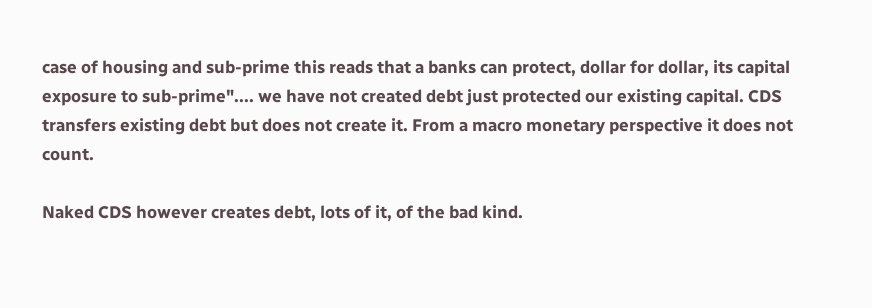case of housing and sub-prime this reads that a banks can protect, dollar for dollar, its capital exposure to sub-prime".... we have not created debt just protected our existing capital. CDS transfers existing debt but does not create it. From a macro monetary perspective it does not count.

Naked CDS however creates debt, lots of it, of the bad kind.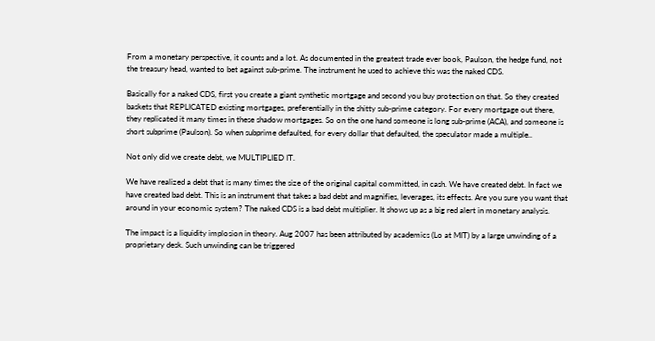From a monetary perspective, it counts and a lot. As documented in the greatest trade ever book, Paulson, the hedge fund, not the treasury head, wanted to bet against sub-prime. The instrument he used to achieve this was the naked CDS.

Basically for a naked CDS, first you create a giant synthetic mortgage and second you buy protection on that. So they created baskets that REPLICATED existing mortgages, preferentially in the shitty sub-prime category. For every mortgage out there, they replicated it many times in these shadow mortgages. So on the one hand someone is long sub-prime (ACA), and someone is short subprime (Paulson). So when subprime defaulted, for every dollar that defaulted, the speculator made a multiple..

Not only did we create debt, we MULTIPLIED IT.

We have realized a debt that is many times the size of the original capital committed, in cash. We have created debt. In fact we have created bad debt. This is an instrument that takes a bad debt and magnifies, leverages, its effects. Are you sure you want that around in your economic system? The naked CDS is a bad debt multiplier. It shows up as a big red alert in monetary analysis.

The impact is a liquidity implosion in theory. Aug 2007 has been attributed by academics (Lo at MIT) by a large unwinding of a proprietary desk. Such unwinding can be triggered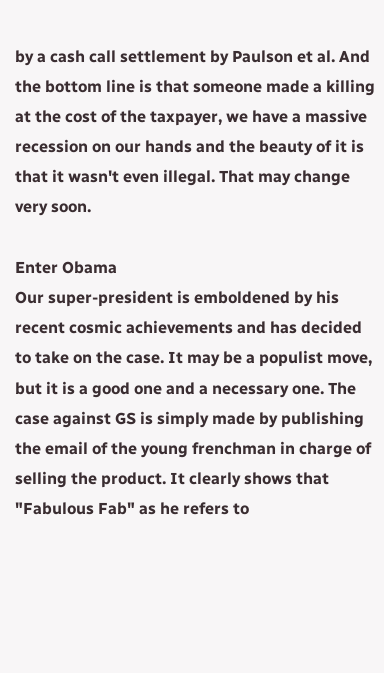by a cash call settlement by Paulson et al. And the bottom line is that someone made a killing at the cost of the taxpayer, we have a massive recession on our hands and the beauty of it is that it wasn't even illegal. That may change very soon.

Enter Obama
Our super-president is emboldened by his recent cosmic achievements and has decided to take on the case. It may be a populist move, but it is a good one and a necessary one. The case against GS is simply made by publishing the email of the young frenchman in charge of selling the product. It clearly shows that "Fabulous Fab" as he refers to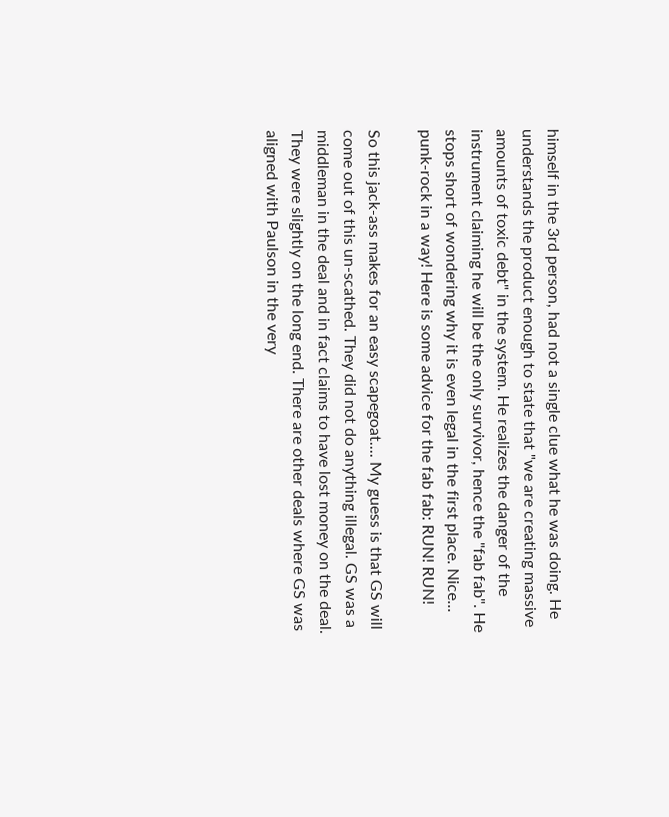himself in the 3rd person, had not a single clue what he was doing. He understands the product enough to state that "we are creating massive amounts of toxic debt" in the system. He realizes the danger of the instrument claiming he will be the only survivor, hence the "fab fab". He stops short of wondering why it is even legal in the first place. Nice... punk-rock in a way! Here is some advice for the fab fab: RUN! RUN!

So this jack-ass makes for an easy scapegoat.... My guess is that GS will come out of this un-scathed. They did not do anything illegal. GS was a middleman in the deal and in fact claims to have lost money on the deal. They were slightly on the long end. There are other deals where GS was aligned with Paulson in the very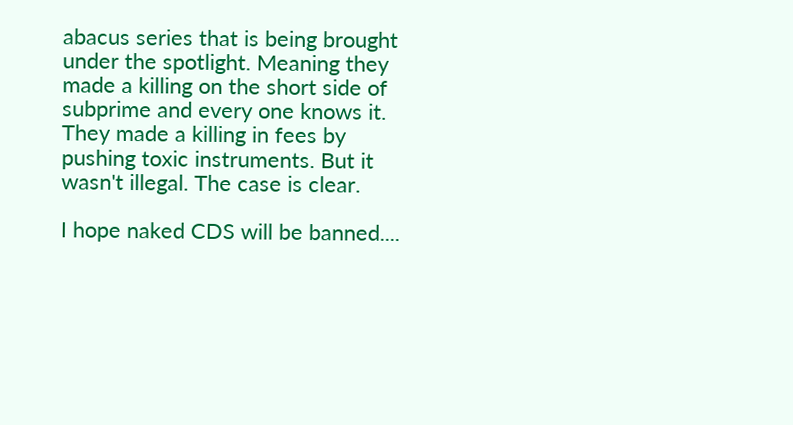abacus series that is being brought under the spotlight. Meaning they made a killing on the short side of subprime and every one knows it. They made a killing in fees by pushing toxic instruments. But it wasn't illegal. The case is clear.

I hope naked CDS will be banned....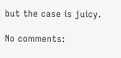but the case is juicy.

No comments: